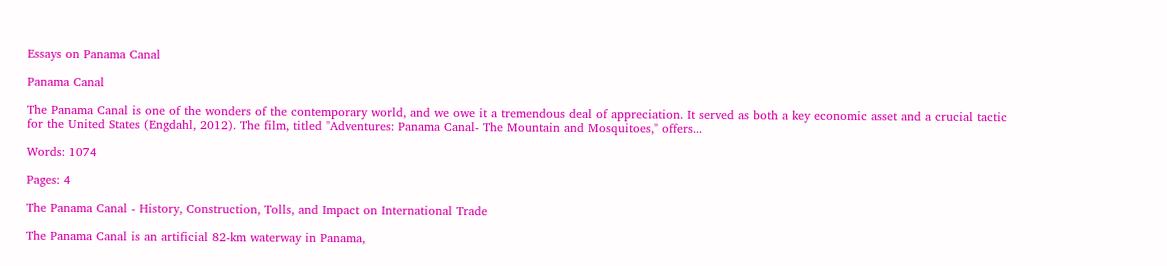Essays on Panama Canal

Panama Canal

The Panama Canal is one of the wonders of the contemporary world, and we owe it a tremendous deal of appreciation. It served as both a key economic asset and a crucial tactic for the United States (Engdahl, 2012). The film, titled "Adventures: Panama Canal- The Mountain and Mosquitoes," offers...

Words: 1074

Pages: 4

The Panama Canal - History, Construction, Tolls, and Impact on International Trade

The Panama Canal is an artificial 82-km waterway in Panama,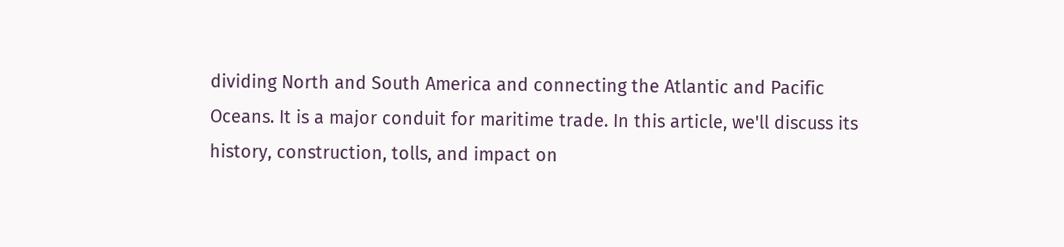dividing North and South America and connecting the Atlantic and Pacific Oceans. It is a major conduit for maritime trade. In this article, we'll discuss its history, construction, tolls, and impact on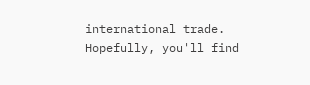international trade. Hopefully, you'll find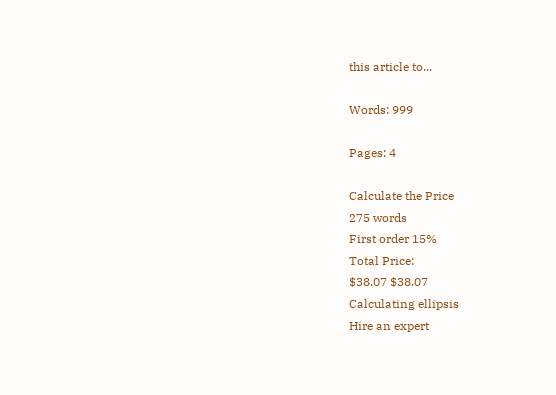this article to...

Words: 999

Pages: 4

Calculate the Price
275 words
First order 15%
Total Price:
$38.07 $38.07
Calculating ellipsis
Hire an expert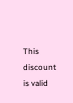This discount is valid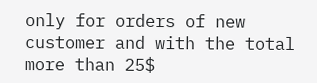only for orders of new customer and with the total more than 25$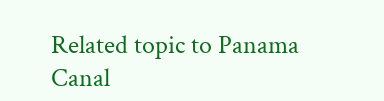Related topic to Panama Canal